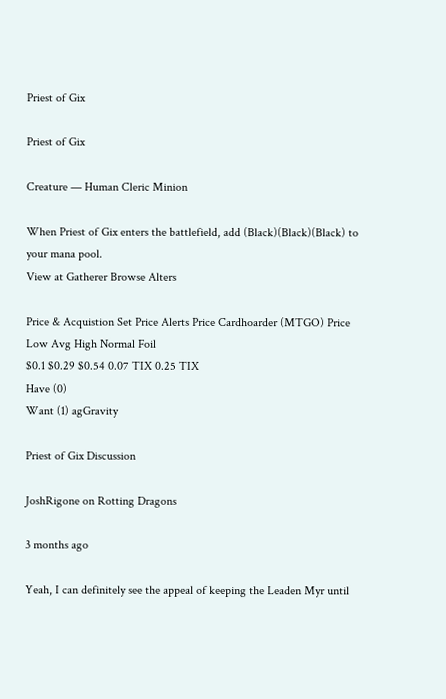Priest of Gix

Priest of Gix

Creature — Human Cleric Minion

When Priest of Gix enters the battlefield, add (Black)(Black)(Black) to your mana pool.
View at Gatherer Browse Alters

Price & Acquistion Set Price Alerts Price Cardhoarder (MTGO) Price
Low Avg High Normal Foil
$0.1 $0.29 $0.54 0.07 TIX 0.25 TIX
Have (0)
Want (1) agGravity

Priest of Gix Discussion

JoshRigone on Rotting Dragons

3 months ago

Yeah, I can definitely see the appeal of keeping the Leaden Myr until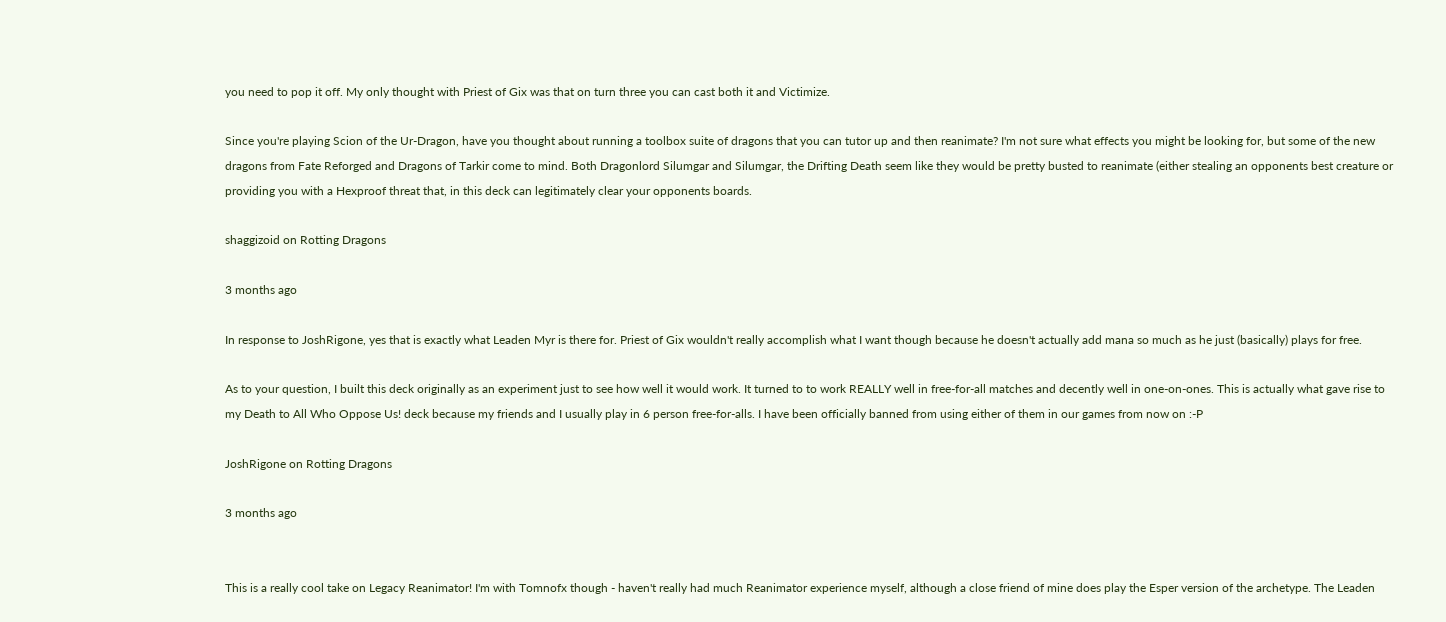you need to pop it off. My only thought with Priest of Gix was that on turn three you can cast both it and Victimize.

Since you're playing Scion of the Ur-Dragon, have you thought about running a toolbox suite of dragons that you can tutor up and then reanimate? I'm not sure what effects you might be looking for, but some of the new dragons from Fate Reforged and Dragons of Tarkir come to mind. Both Dragonlord Silumgar and Silumgar, the Drifting Death seem like they would be pretty busted to reanimate (either stealing an opponents best creature or providing you with a Hexproof threat that, in this deck can legitimately clear your opponents boards.

shaggizoid on Rotting Dragons

3 months ago

In response to JoshRigone, yes that is exactly what Leaden Myr is there for. Priest of Gix wouldn't really accomplish what I want though because he doesn't actually add mana so much as he just (basically) plays for free.

As to your question, I built this deck originally as an experiment just to see how well it would work. It turned to to work REALLY well in free-for-all matches and decently well in one-on-ones. This is actually what gave rise to my Death to All Who Oppose Us! deck because my friends and I usually play in 6 person free-for-alls. I have been officially banned from using either of them in our games from now on :-P

JoshRigone on Rotting Dragons

3 months ago


This is a really cool take on Legacy Reanimator! I'm with Tomnofx though - haven't really had much Reanimator experience myself, although a close friend of mine does play the Esper version of the archetype. The Leaden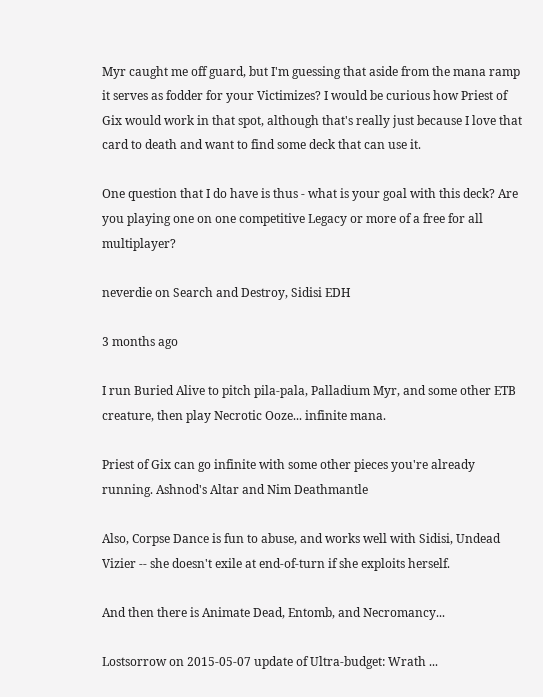Myr caught me off guard, but I'm guessing that aside from the mana ramp it serves as fodder for your Victimizes? I would be curious how Priest of Gix would work in that spot, although that's really just because I love that card to death and want to find some deck that can use it.

One question that I do have is thus - what is your goal with this deck? Are you playing one on one competitive Legacy or more of a free for all multiplayer?

neverdie on Search and Destroy, Sidisi EDH

3 months ago

I run Buried Alive to pitch pila-pala, Palladium Myr, and some other ETB creature, then play Necrotic Ooze... infinite mana.

Priest of Gix can go infinite with some other pieces you're already running. Ashnod's Altar and Nim Deathmantle

Also, Corpse Dance is fun to abuse, and works well with Sidisi, Undead Vizier -- she doesn't exile at end-of-turn if she exploits herself.

And then there is Animate Dead, Entomb, and Necromancy...

Lostsorrow on 2015-05-07 update of Ultra-budget: Wrath ...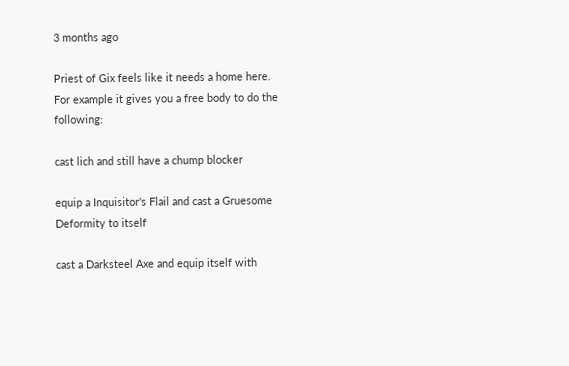3 months ago

Priest of Gix feels like it needs a home here. For example it gives you a free body to do the following:

cast lich and still have a chump blocker

equip a Inquisitor's Flail and cast a Gruesome Deformity to itself

cast a Darksteel Axe and equip itself with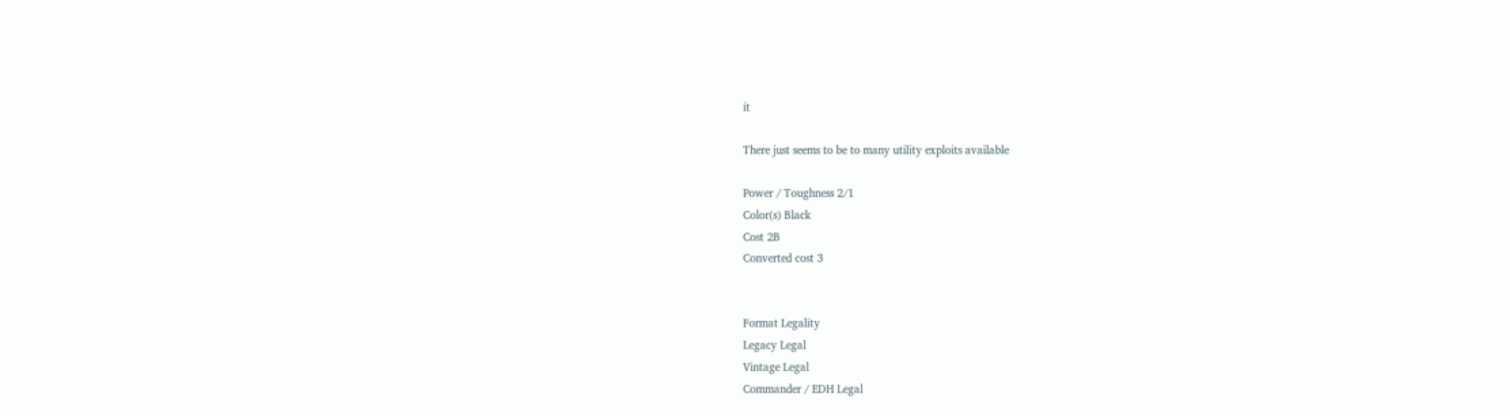it

There just seems to be to many utility exploits available

Power / Toughness 2/1
Color(s) Black
Cost 2B
Converted cost 3


Format Legality
Legacy Legal
Vintage Legal
Commander / EDH Legal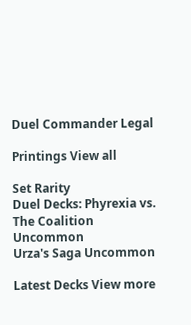Duel Commander Legal

Printings View all

Set Rarity
Duel Decks: Phyrexia vs. The Coalition Uncommon
Urza's Saga Uncommon

Latest Decks View more